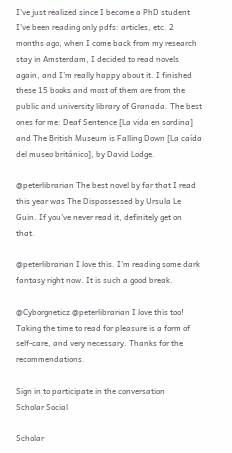I've just realized since I become a PhD student I've been reading only pdfs: articles, etc. 2 months ago, when I come back from my research stay in Amsterdam, I decided to read novels again, and I’m really happy about it. I finished these 15 books and most of them are from the public and university library of Granada. The best ones for me: Deaf Sentence [La vida en sordina] and The British Museum is Falling Down [La caída del museo británico], by David Lodge.

@peterlibrarian The best novel by far that I read this year was The Dispossessed by Ursula Le Guin. If you've never read it, definitely get on that.

@peterlibrarian I love this. I'm reading some dark fantasy right now. It is such a good break.

@Cyborgneticz @peterlibrarian I love this too! Taking the time to read for pleasure is a form of self-care, and very necessary. Thanks for the recommendations.

Sign in to participate in the conversation
Scholar Social

Scholar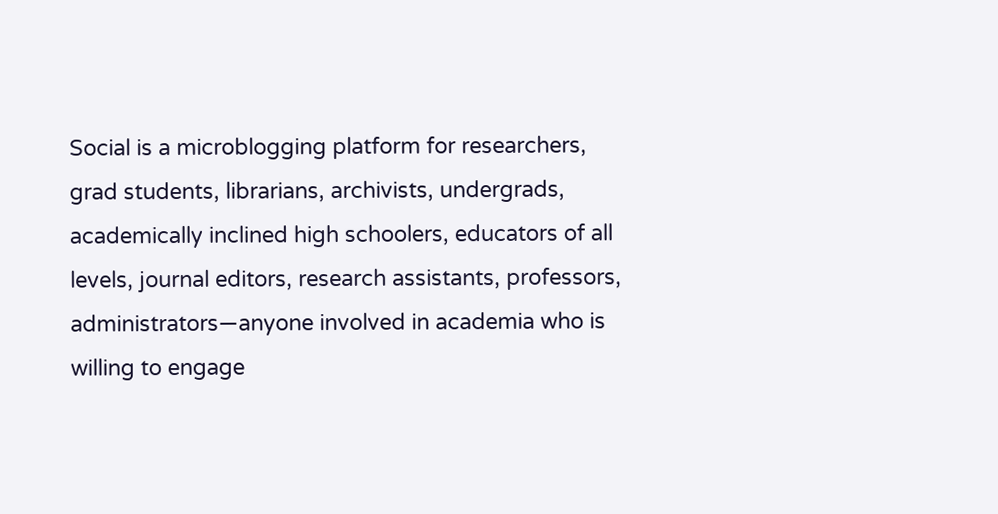Social is a microblogging platform for researchers, grad students, librarians, archivists, undergrads, academically inclined high schoolers, educators of all levels, journal editors, research assistants, professors, administrators—anyone involved in academia who is willing to engage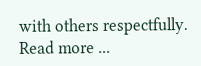with others respectfully. Read more ...